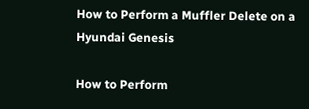How to Perform a Muffler Delete on a Hyundai Genesis

How to Perform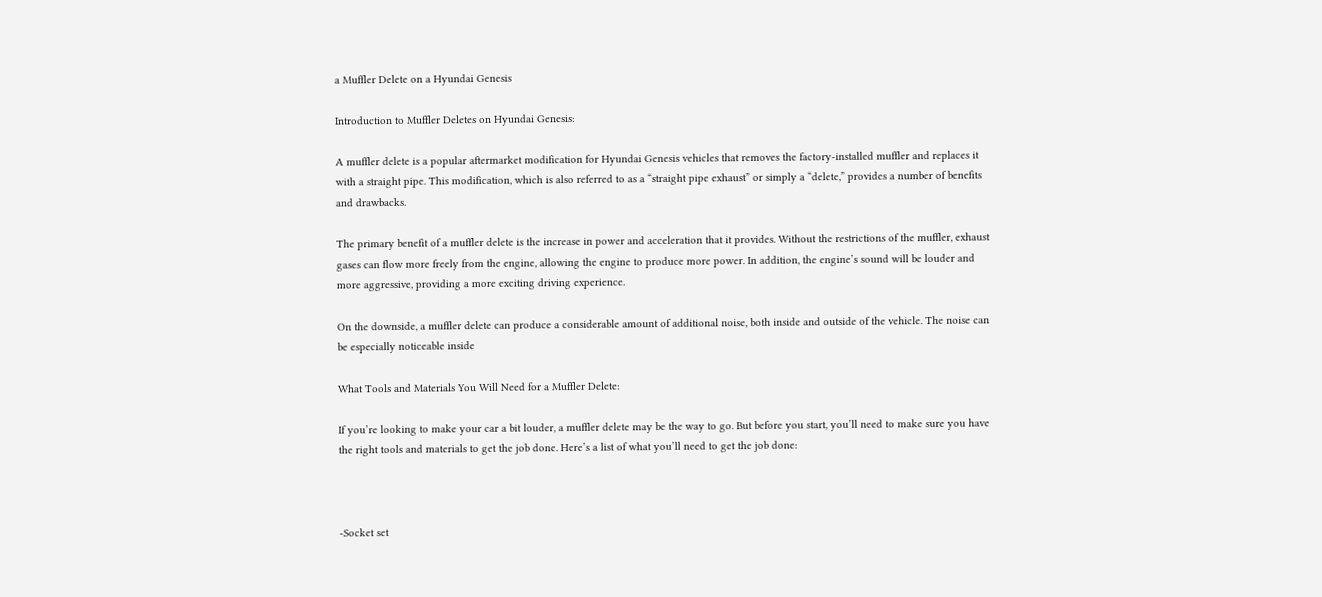a Muffler Delete on a Hyundai Genesis

Introduction to Muffler Deletes on Hyundai Genesis:

A muffler delete is a popular aftermarket modification for Hyundai Genesis vehicles that removes the factory-installed muffler and replaces it with a straight pipe. This modification, which is also referred to as a “straight pipe exhaust” or simply a “delete,” provides a number of benefits and drawbacks.

The primary benefit of a muffler delete is the increase in power and acceleration that it provides. Without the restrictions of the muffler, exhaust gases can flow more freely from the engine, allowing the engine to produce more power. In addition, the engine’s sound will be louder and more aggressive, providing a more exciting driving experience.

On the downside, a muffler delete can produce a considerable amount of additional noise, both inside and outside of the vehicle. The noise can be especially noticeable inside

What Tools and Materials You Will Need for a Muffler Delete:

If you’re looking to make your car a bit louder, a muffler delete may be the way to go. But before you start, you’ll need to make sure you have the right tools and materials to get the job done. Here’s a list of what you’ll need to get the job done:



-Socket set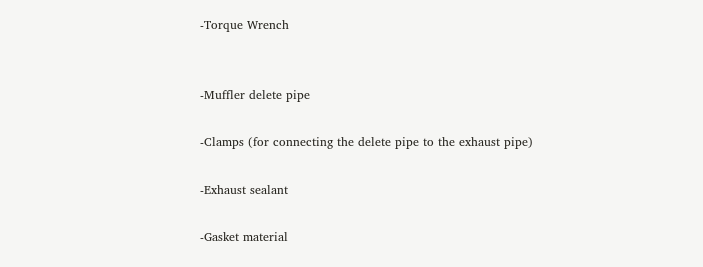-Torque Wrench


-Muffler delete pipe

-Clamps (for connecting the delete pipe to the exhaust pipe)

-Exhaust sealant

-Gasket material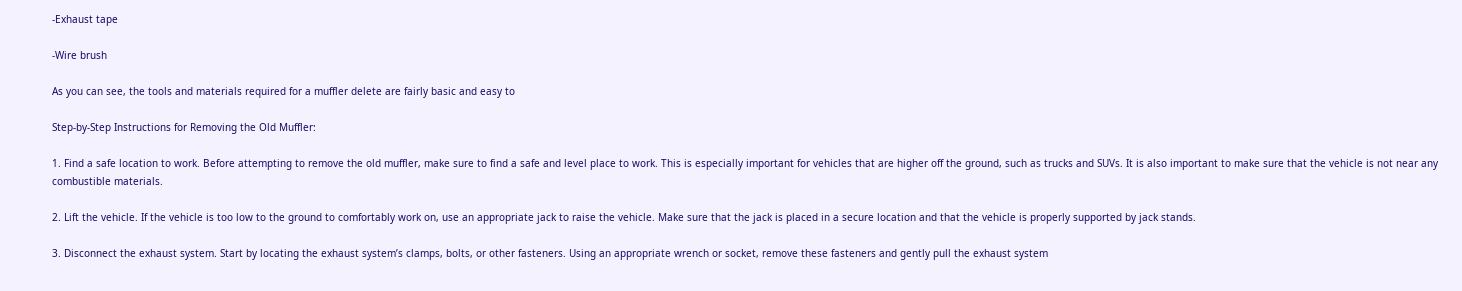-Exhaust tape

-Wire brush

As you can see, the tools and materials required for a muffler delete are fairly basic and easy to

Step-by-Step Instructions for Removing the Old Muffler:

1. Find a safe location to work. Before attempting to remove the old muffler, make sure to find a safe and level place to work. This is especially important for vehicles that are higher off the ground, such as trucks and SUVs. It is also important to make sure that the vehicle is not near any combustible materials.

2. Lift the vehicle. If the vehicle is too low to the ground to comfortably work on, use an appropriate jack to raise the vehicle. Make sure that the jack is placed in a secure location and that the vehicle is properly supported by jack stands.

3. Disconnect the exhaust system. Start by locating the exhaust system’s clamps, bolts, or other fasteners. Using an appropriate wrench or socket, remove these fasteners and gently pull the exhaust system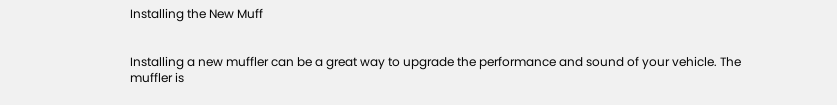Installing the New Muff


Installing a new muffler can be a great way to upgrade the performance and sound of your vehicle. The muffler is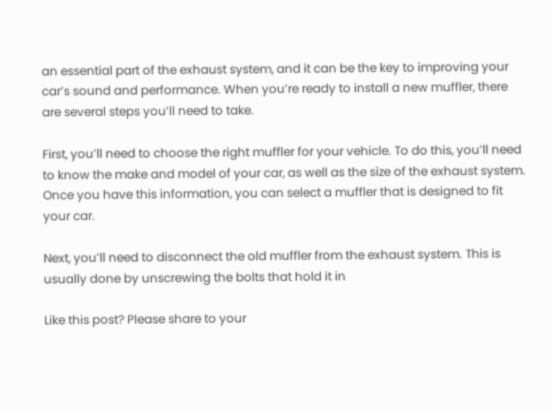an essential part of the exhaust system, and it can be the key to improving your car’s sound and performance. When you’re ready to install a new muffler, there are several steps you’ll need to take.

First, you’ll need to choose the right muffler for your vehicle. To do this, you’ll need to know the make and model of your car, as well as the size of the exhaust system. Once you have this information, you can select a muffler that is designed to fit your car.

Next, you’ll need to disconnect the old muffler from the exhaust system. This is usually done by unscrewing the bolts that hold it in

Like this post? Please share to your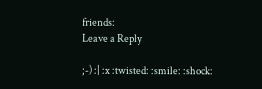friends:
Leave a Reply

;-) :| :x :twisted: :smile: :shock: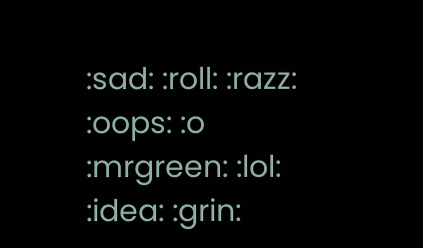:sad: :roll: :razz: :oops: :o :mrgreen: :lol: :idea: :grin: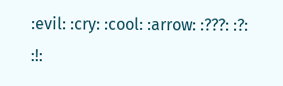:evil: :cry: :cool: :arrow: :???: :?: :!: